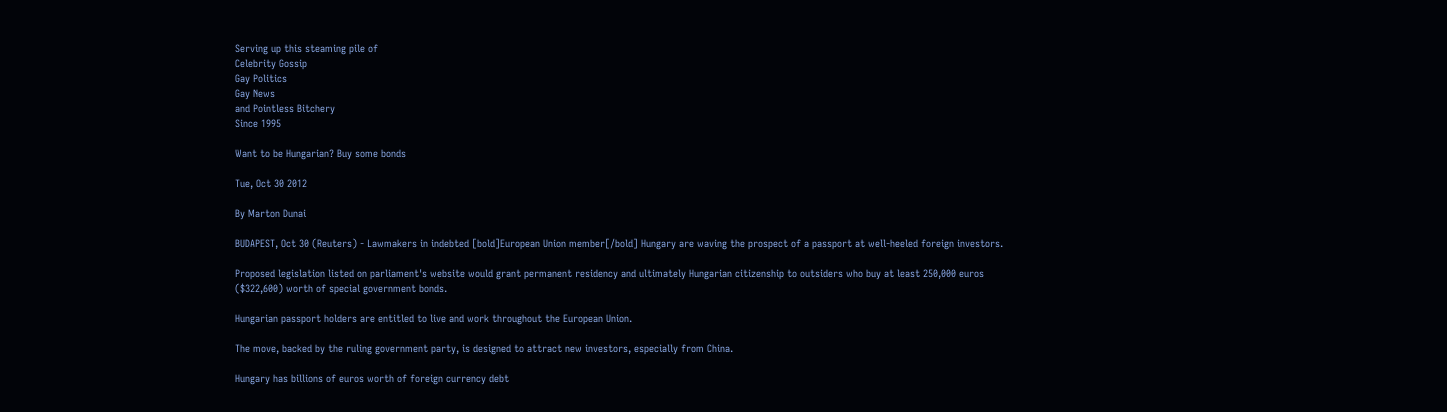Serving up this steaming pile of
Celebrity Gossip
Gay Politics
Gay News
and Pointless Bitchery
Since 1995

Want to be Hungarian? Buy some bonds

Tue, Oct 30 2012

By Marton Dunai

BUDAPEST, Oct 30 (Reuters) - Lawmakers in indebted [bold]European Union member[/bold] Hungary are waving the prospect of a passport at well-heeled foreign investors.

Proposed legislation listed on parliament's website would grant permanent residency and ultimately Hungarian citizenship to outsiders who buy at least 250,000 euros ($322,600) worth of special government bonds.

Hungarian passport holders are entitled to live and work throughout the European Union.

The move, backed by the ruling government party, is designed to attract new investors, especially from China.

Hungary has billions of euros worth of foreign currency debt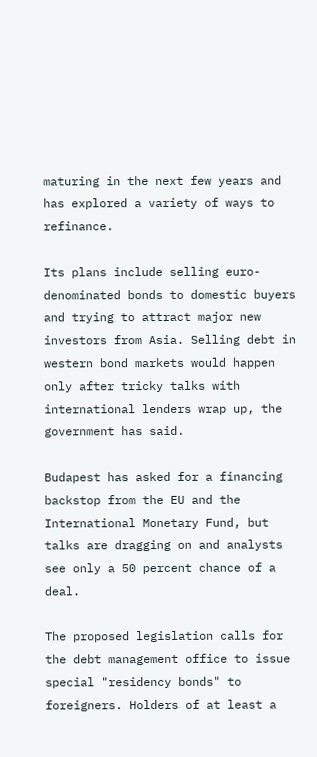maturing in the next few years and has explored a variety of ways to refinance.

Its plans include selling euro-denominated bonds to domestic buyers and trying to attract major new investors from Asia. Selling debt in western bond markets would happen only after tricky talks with international lenders wrap up, the government has said.

Budapest has asked for a financing backstop from the EU and the International Monetary Fund, but talks are dragging on and analysts see only a 50 percent chance of a deal.

The proposed legislation calls for the debt management office to issue special "residency bonds" to foreigners. Holders of at least a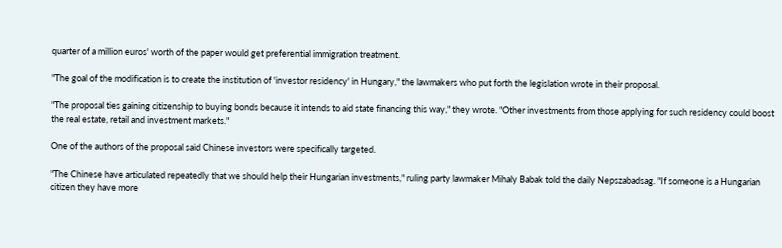quarter of a million euros' worth of the paper would get preferential immigration treatment.

"The goal of the modification is to create the institution of 'investor residency' in Hungary," the lawmakers who put forth the legislation wrote in their proposal.

"The proposal ties gaining citizenship to buying bonds because it intends to aid state financing this way," they wrote. "Other investments from those applying for such residency could boost the real estate, retail and investment markets."

One of the authors of the proposal said Chinese investors were specifically targeted.

"The Chinese have articulated repeatedly that we should help their Hungarian investments," ruling party lawmaker Mihaly Babak told the daily Nepszabadsag. "If someone is a Hungarian citizen they have more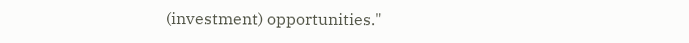(investment) opportunities."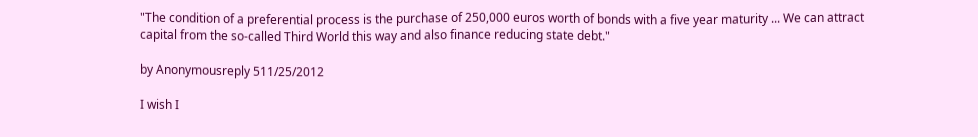"The condition of a preferential process is the purchase of 250,000 euros worth of bonds with a five year maturity ... We can attract capital from the so-called Third World this way and also finance reducing state debt."

by Anonymousreply 511/25/2012

I wish I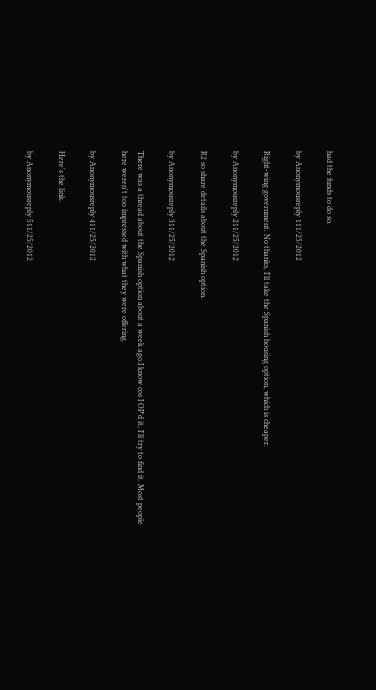had the funds to do so.

by Anonymousreply 111/25/2012

Right-wing government. No thanks, I'll take the Spanish housing option, which is cheaper.

by Anonymousreply 211/25/2012

R2 so share details about the Spanish option.

by Anonymousreply 311/25/2012

There was a thread about the Spanish option about a week ago.I know cos I OP'd it, I'll try to find it. Most people here weren't too impressed with what they were offering.

by Anonymousreply 411/25/2012

Here's the link.

by Anonymousreply 511/25/2012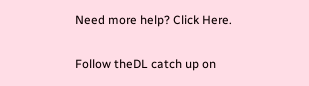Need more help? Click Here.

Follow theDL catch up on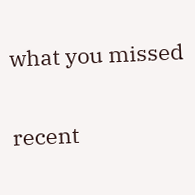what you missed

recent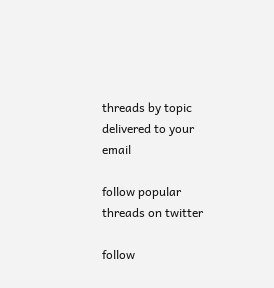threads by topic delivered to your email

follow popular threads on twitter

follow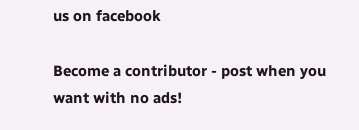us on facebook

Become a contributor - post when you want with no ads!